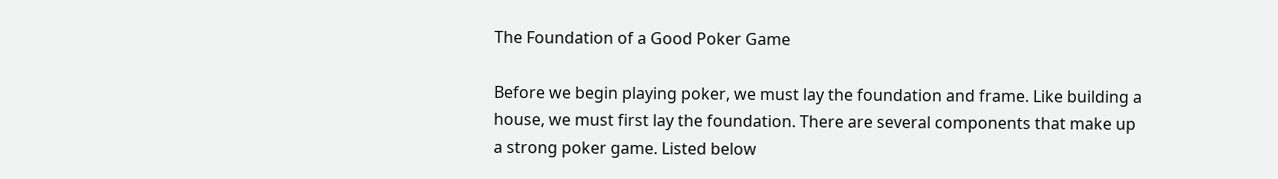The Foundation of a Good Poker Game

Before we begin playing poker, we must lay the foundation and frame. Like building a house, we must first lay the foundation. There are several components that make up a strong poker game. Listed below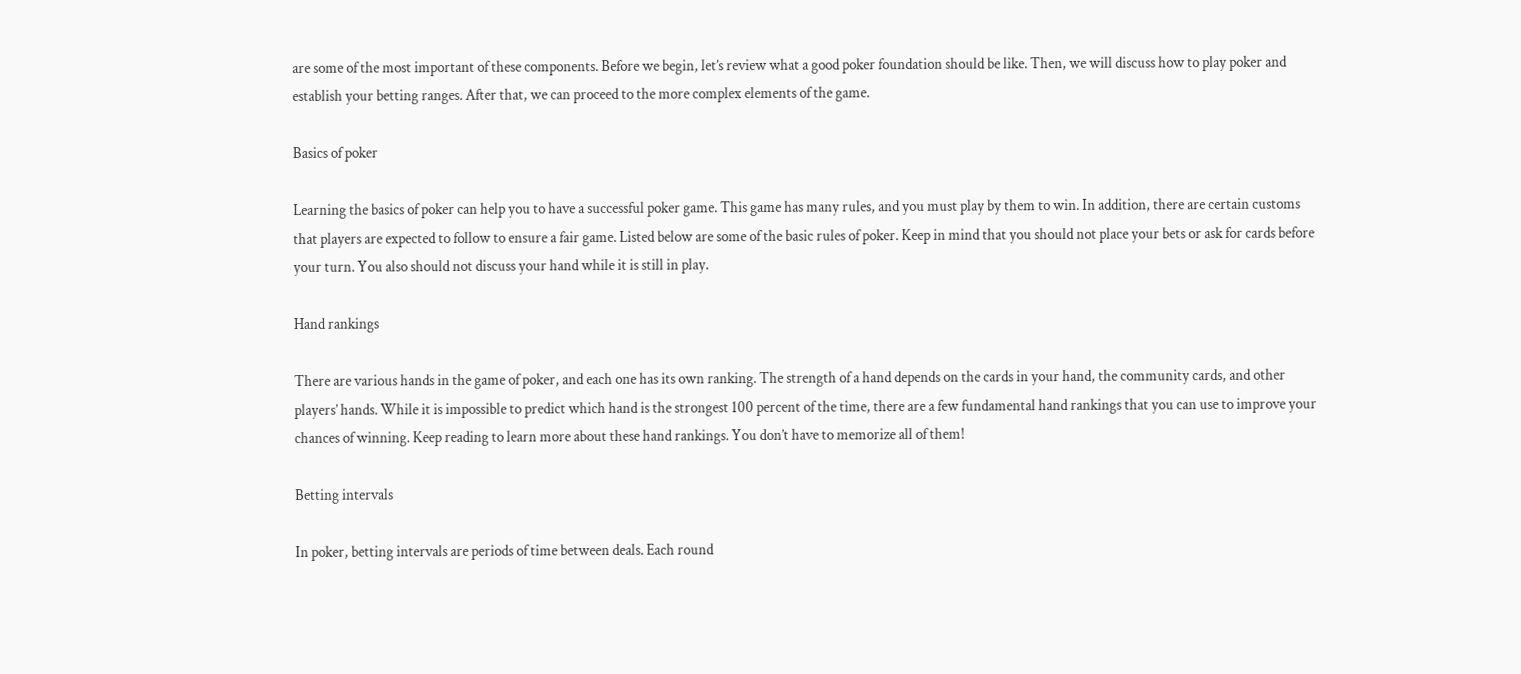are some of the most important of these components. Before we begin, let’s review what a good poker foundation should be like. Then, we will discuss how to play poker and establish your betting ranges. After that, we can proceed to the more complex elements of the game.

Basics of poker

Learning the basics of poker can help you to have a successful poker game. This game has many rules, and you must play by them to win. In addition, there are certain customs that players are expected to follow to ensure a fair game. Listed below are some of the basic rules of poker. Keep in mind that you should not place your bets or ask for cards before your turn. You also should not discuss your hand while it is still in play.

Hand rankings

There are various hands in the game of poker, and each one has its own ranking. The strength of a hand depends on the cards in your hand, the community cards, and other players’ hands. While it is impossible to predict which hand is the strongest 100 percent of the time, there are a few fundamental hand rankings that you can use to improve your chances of winning. Keep reading to learn more about these hand rankings. You don’t have to memorize all of them!

Betting intervals

In poker, betting intervals are periods of time between deals. Each round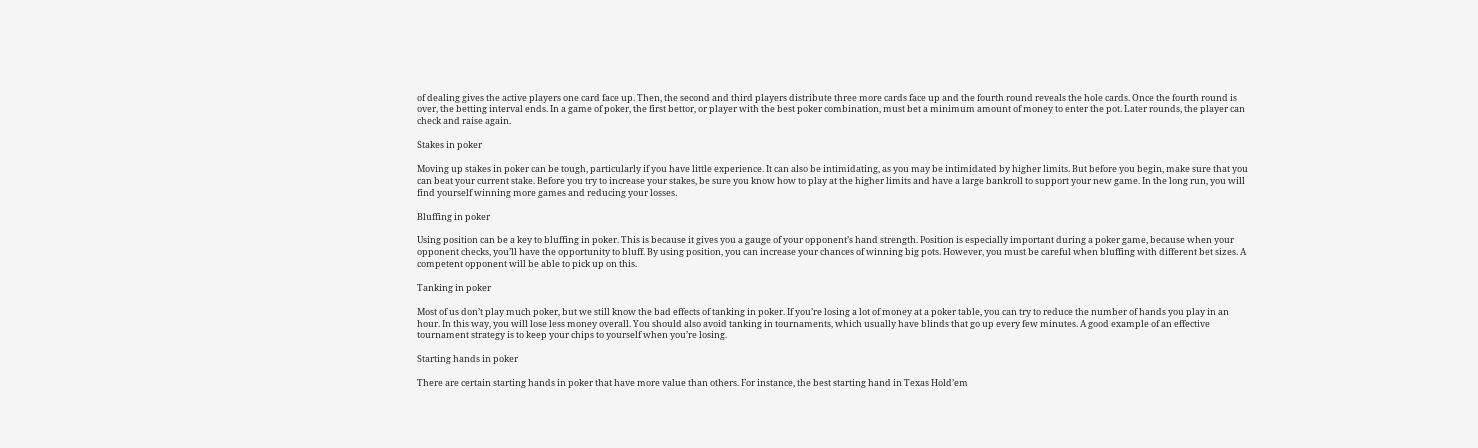of dealing gives the active players one card face up. Then, the second and third players distribute three more cards face up and the fourth round reveals the hole cards. Once the fourth round is over, the betting interval ends. In a game of poker, the first bettor, or player with the best poker combination, must bet a minimum amount of money to enter the pot. Later rounds, the player can check and raise again.

Stakes in poker

Moving up stakes in poker can be tough, particularly if you have little experience. It can also be intimidating, as you may be intimidated by higher limits. But before you begin, make sure that you can beat your current stake. Before you try to increase your stakes, be sure you know how to play at the higher limits and have a large bankroll to support your new game. In the long run, you will find yourself winning more games and reducing your losses.

Bluffing in poker

Using position can be a key to bluffing in poker. This is because it gives you a gauge of your opponent’s hand strength. Position is especially important during a poker game, because when your opponent checks, you’ll have the opportunity to bluff. By using position, you can increase your chances of winning big pots. However, you must be careful when bluffing with different bet sizes. A competent opponent will be able to pick up on this.

Tanking in poker

Most of us don’t play much poker, but we still know the bad effects of tanking in poker. If you’re losing a lot of money at a poker table, you can try to reduce the number of hands you play in an hour. In this way, you will lose less money overall. You should also avoid tanking in tournaments, which usually have blinds that go up every few minutes. A good example of an effective tournament strategy is to keep your chips to yourself when you’re losing.

Starting hands in poker

There are certain starting hands in poker that have more value than others. For instance, the best starting hand in Texas Hold’em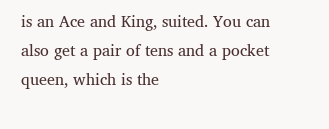is an Ace and King, suited. You can also get a pair of tens and a pocket queen, which is the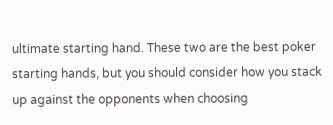ultimate starting hand. These two are the best poker starting hands, but you should consider how you stack up against the opponents when choosing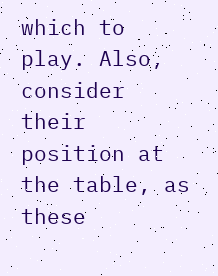which to play. Also, consider their position at the table, as these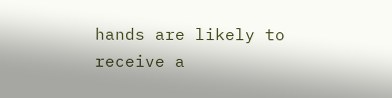hands are likely to receive a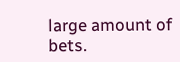large amount of bets.